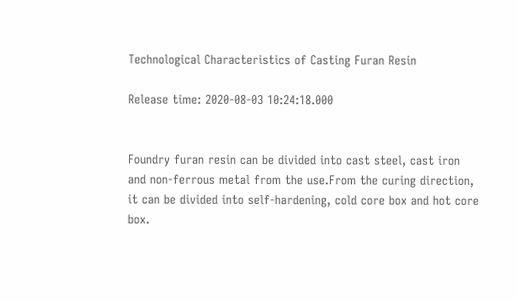Technological Characteristics of Casting Furan Resin

Release time: 2020-08-03 10:24:18.000


Foundry furan resin can be divided into cast steel, cast iron and non-ferrous metal from the use.From the curing direction, it can be divided into self-hardening, cold core box and hot core box.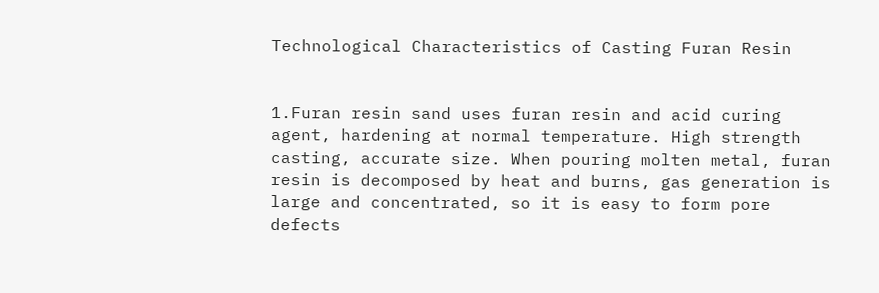Technological Characteristics of Casting Furan Resin


1.Furan resin sand uses furan resin and acid curing agent, hardening at normal temperature. High strength casting, accurate size. When pouring molten metal, furan resin is decomposed by heat and burns, gas generation is large and concentrated, so it is easy to form pore defects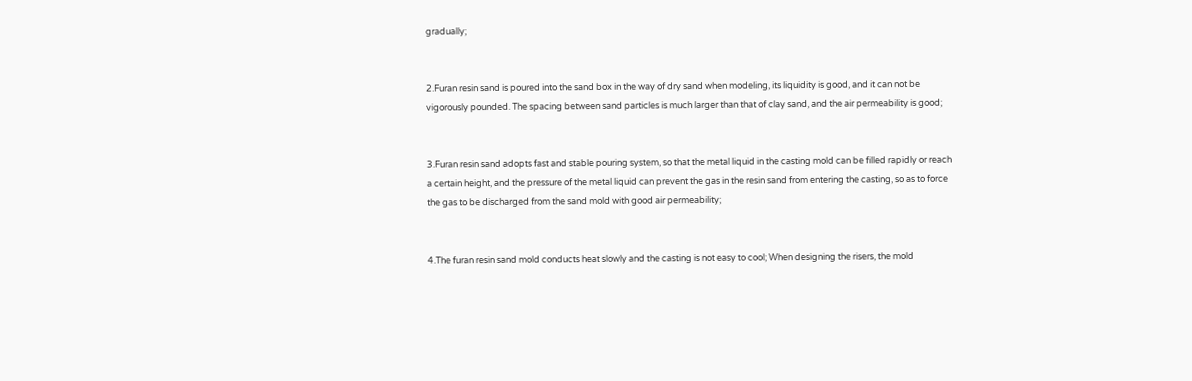gradually;


2.Furan resin sand is poured into the sand box in the way of dry sand when modeling, its liquidity is good, and it can not be vigorously pounded. The spacing between sand particles is much larger than that of clay sand, and the air permeability is good;


3.Furan resin sand adopts fast and stable pouring system, so that the metal liquid in the casting mold can be filled rapidly or reach a certain height, and the pressure of the metal liquid can prevent the gas in the resin sand from entering the casting, so as to force the gas to be discharged from the sand mold with good air permeability;


4.The furan resin sand mold conducts heat slowly and the casting is not easy to cool; When designing the risers, the mold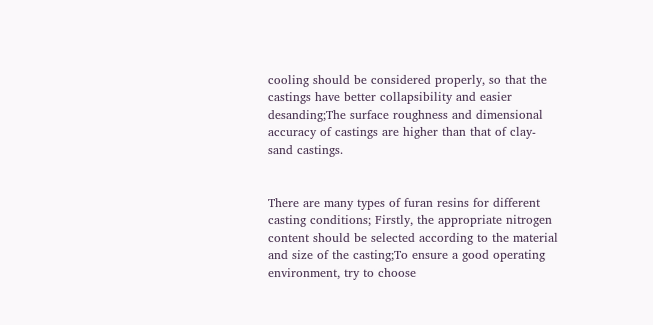cooling should be considered properly, so that the castings have better collapsibility and easier desanding;The surface roughness and dimensional accuracy of castings are higher than that of clay-sand castings.


There are many types of furan resins for different casting conditions; Firstly, the appropriate nitrogen content should be selected according to the material and size of the casting;To ensure a good operating environment, try to choose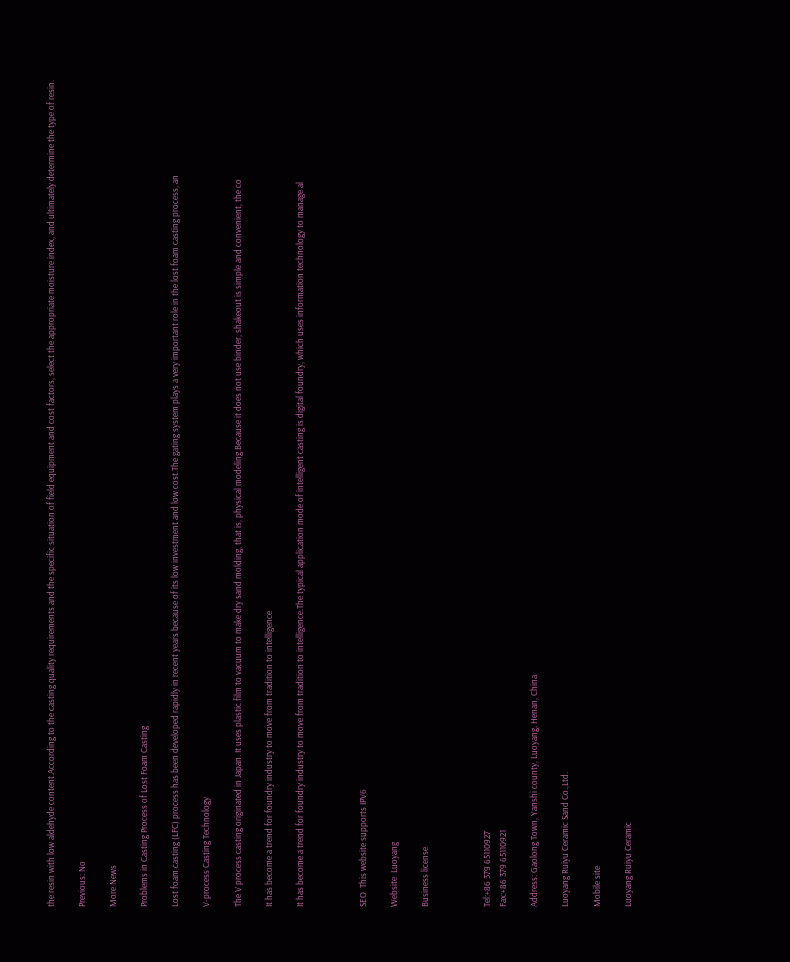the resin with low aldehyde content.According to the casting quality requirements and the specific situation of field equipment and cost factors, select the appropriate moisture index, and ultimately determine the type of resin.

Previous: No

More News

Problems in Casting Process of Lost Foam Casting

Lost foam casting (LFC) process has been developed rapidly in recent years because of its low investment and low cost.The gating system plays a very important role in the lost foam casting process, an

V-process Casting Technology

The V process casting originated in Japan. It uses plastic film to vacuum to make dry sand molding, that is, physical modeling.Because it does not use binder, shakeout is simple and convenient, the co

It has become a trend for foundry industry to move from tradition to intelligence

It has become a trend for foundry industry to move from tradition to intelligence.The typical application mode of intelligent casting is digital foundry, which uses information technology to manage al



SEO  This website supports IPV6

Website  Luoyang

Business license



Tel:+86 379 65110927
Fax:+86 379 65110921

Address: Gaolong Town, Yanshi county, Luoyang, Henan, China

Luoyang Ruiyu Ceramic Sand Co.,Ltd.

Mobile site

Luoyang Ruiyu Ceramic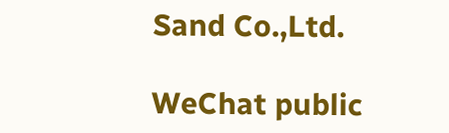Sand Co.,Ltd.

WeChat public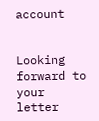account


Looking forward to your letter